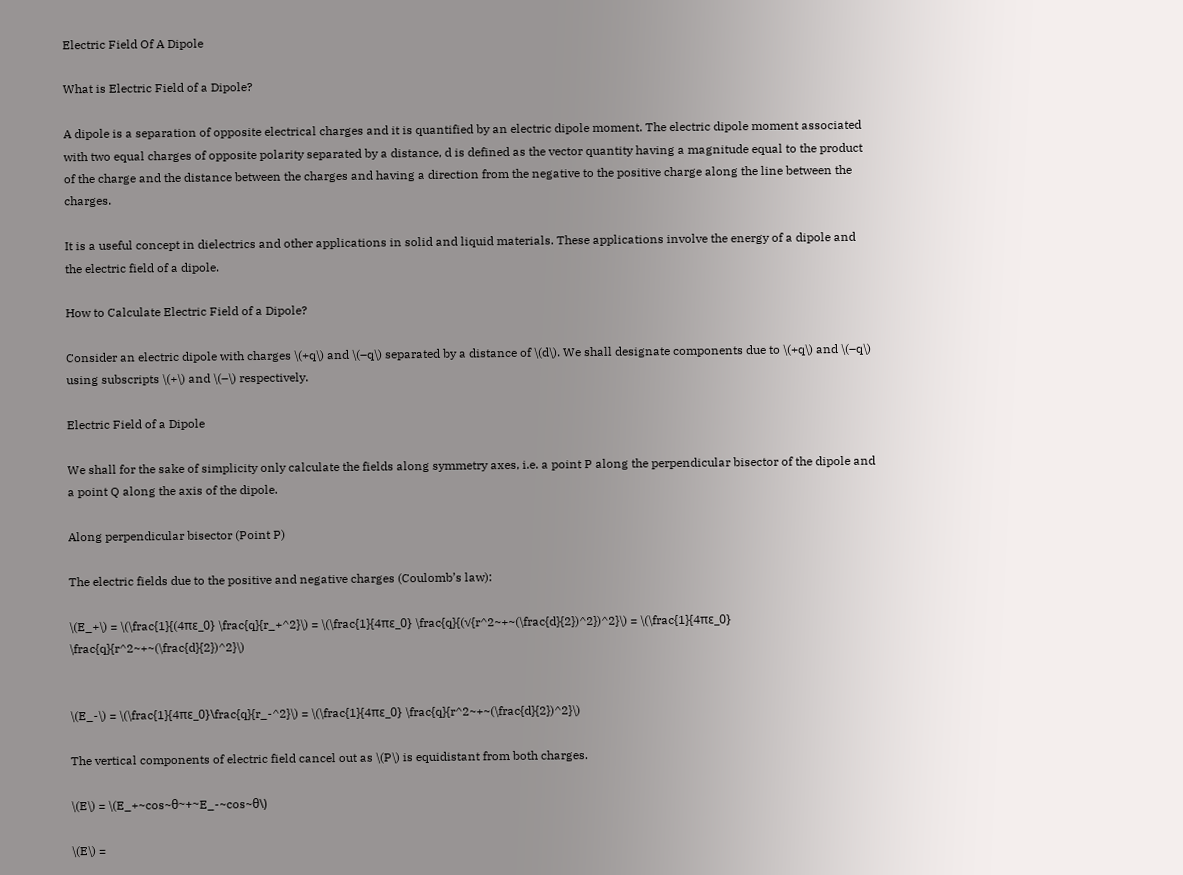Electric Field Of A Dipole

What is Electric Field of a Dipole?

A dipole is a separation of opposite electrical charges and it is quantified by an electric dipole moment. The electric dipole moment associated with two equal charges of opposite polarity separated by a distance, d is defined as the vector quantity having a magnitude equal to the product of the charge and the distance between the charges and having a direction from the negative to the positive charge along the line between the charges.

It is a useful concept in dielectrics and other applications in solid and liquid materials. These applications involve the energy of a dipole and the electric field of a dipole.

How to Calculate Electric Field of a Dipole?

Consider an electric dipole with charges \(+q\) and \(–q\) separated by a distance of \(d\). We shall designate components due to \(+q\) and \(–q\) using subscripts \(+\) and \(–\) respectively.

Electric Field of a Dipole

We shall for the sake of simplicity only calculate the fields along symmetry axes, i.e. a point P along the perpendicular bisector of the dipole and a point Q along the axis of the dipole.

Along perpendicular bisector (Point P)

The electric fields due to the positive and negative charges (Coulomb’s law):

\(E_+\) = \(\frac{1}{(4πε_0} \frac{q}{r_+^2}\) = \(\frac{1}{4πε_0} \frac{q}{(√{r^2~+~(\frac{d}{2})^2})^2}\) = \(\frac{1}{4πε_0} \frac{q}{r^2~+~(\frac{d}{2})^2}\)


\(E_-\) = \(\frac{1}{4πε_0}\frac{q}{r_-^2}\) = \(\frac{1}{4πε_0} \frac{q}{r^2~+~(\frac{d}{2})^2}\)

The vertical components of electric field cancel out as \(P\) is equidistant from both charges.

\(E\) = \(E_+~cos~θ~+~E_-~cos~θ\)

\(E\) =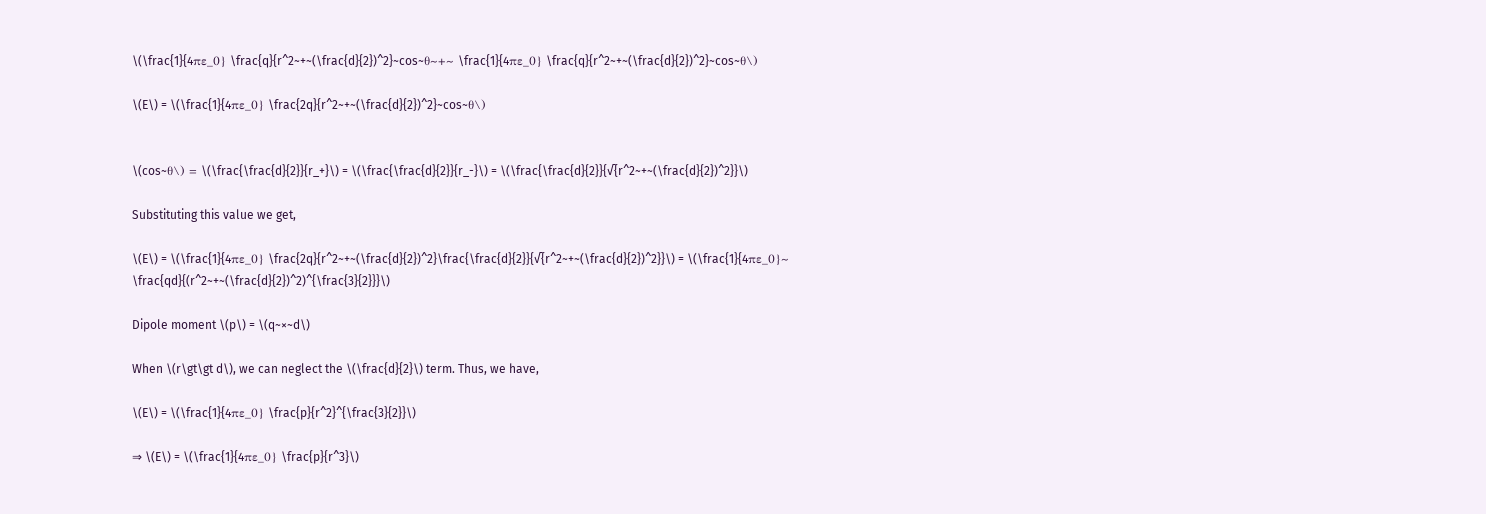\(\frac{1}{4πε_0} \frac{q}{r^2~+~(\frac{d}{2})^2}~cos~θ~+~ \frac{1}{4πε_0} \frac{q}{r^2~+~(\frac{d}{2})^2}~cos~θ\)

\(E\) = \(\frac{1}{4πε_0} \frac{2q}{r^2~+~(\frac{d}{2})^2}~cos~θ\)


\(cos~θ\) = \(\frac{\frac{d}{2}}{r_+}\) = \(\frac{\frac{d}{2}}{r_-}\) = \(\frac{\frac{d}{2}}{√{r^2~+~(\frac{d}{2})^2}}\)

Substituting this value we get,

\(E\) = \(\frac{1}{4πε_0} \frac{2q}{r^2~+~(\frac{d}{2})^2}\frac{\frac{d}{2}}{√{r^2~+~(\frac{d}{2})^2}}\) = \(\frac{1}{4πε_0}~ \frac{qd}{(r^2~+~(\frac{d}{2})^2)^{\frac{3}{2}}}\)

Dipole moment \(p\) = \(q~×~d\)

When \(r\gt\gt d\), we can neglect the \(\frac{d}{2}\) term. Thus, we have,

\(E\) = \(\frac{1}{4πε_0} \frac{p}{r^2}^{\frac{3}{2}}\)

⇒ \(E\) = \(\frac{1}{4πε_0} \frac{p}{r^3}\)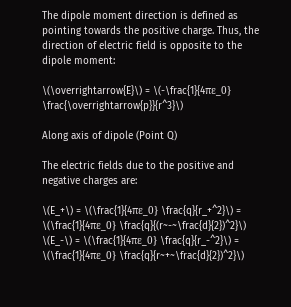The dipole moment direction is defined as pointing towards the positive charge. Thus, the direction of electric field is opposite to the dipole moment:

\(\overrightarrow{E}\) = \(-\frac{1}{4πε_0} \frac{\overrightarrow{p}}{r^3}\)

Along axis of dipole (Point Q)

The electric fields due to the positive and negative charges are:

\(E_+\) = \(\frac{1}{4πε_0} \frac{q}{r_+^2}\) = \(\frac{1}{4πε_0} \frac{q}{(r~-~\frac{d}{2})^2}\)
\(E_-\) = \(\frac{1}{4πε_0} \frac{q}{r_-^2}\) = \(\frac{1}{4πε_0} \frac{q}{r~+~\frac{d}{2})^2}\)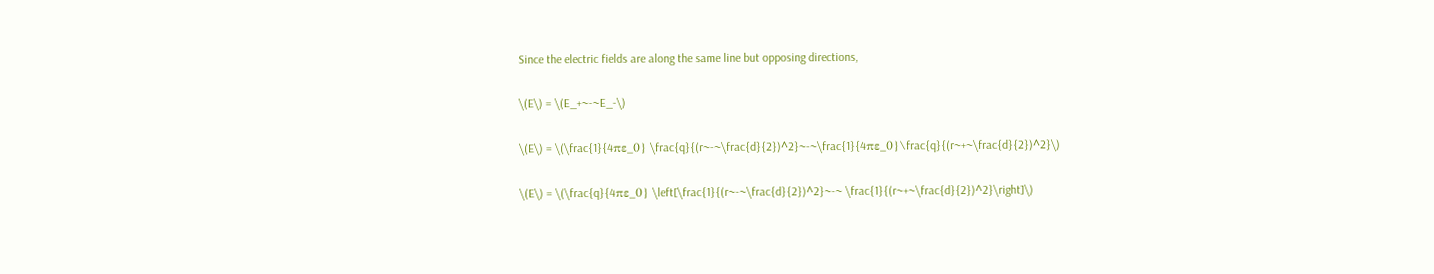Since the electric fields are along the same line but opposing directions,

\(E\) = \(E_+~-~E_-\)

\(E\) = \(\frac{1}{4πε_0} \frac{q}{(r~-~\frac{d}{2})^2}~-~\frac{1}{4πε_0}\frac{q}{(r~+~\frac{d}{2})^2}\)

\(E\) = \(\frac{q}{4πε_0} \left[\frac{1}{(r~-~\frac{d}{2})^2}~-~ \frac{1}{(r~+~\frac{d}{2})^2}\right]\)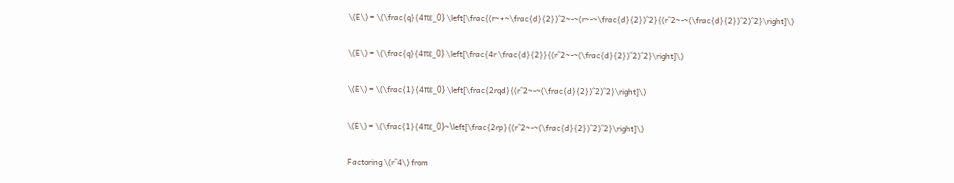\(E\) = \(\frac{q}{4πε_0} \left[\frac{(r~+~\frac{d}{2})^2~-~(r~-~\frac{d}{2})^2}{(r^2~-~(\frac{d}{2})^2)^2}\right]\)

\(E\) = \(\frac{q}{4πε_0} \left[\frac{4r \frac{d}{2}}{(r^2~-~(\frac{d}{2})^2)^2}\right]\)

\(E\) = \(\frac{1}{4πε_0} \left[\frac{2rqd}{(r^2~-~(\frac{d}{2})^2)^2}\right]\)

\(E\) = \(\frac{1}{4πε_0}~\left[\frac{2rp}{(r^2~-~(\frac{d}{2})^2)^2}\right]\)

Factoring \(r^4\) from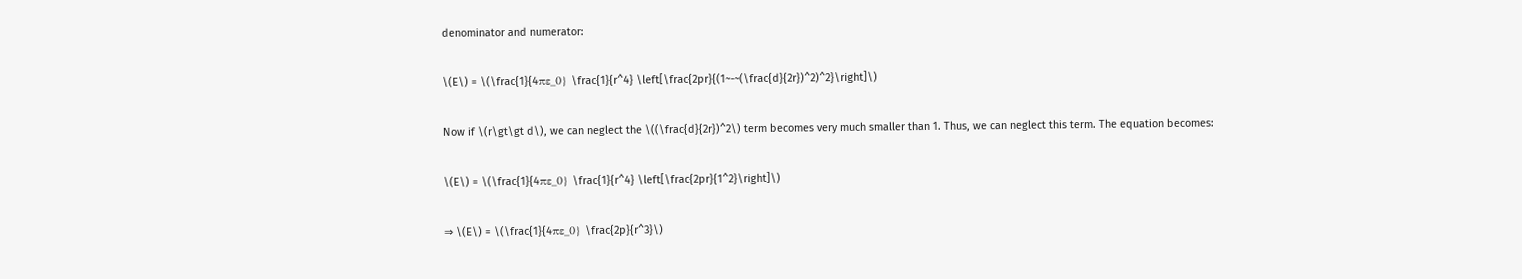denominator and numerator:

\(E\) = \(\frac{1}{4πε_0} \frac{1}{r^4} \left[\frac{2pr}{(1~-~(\frac{d}{2r})^2)^2}\right]\)

Now if \(r\gt\gt d\), we can neglect the \((\frac{d}{2r})^2\) term becomes very much smaller than 1. Thus, we can neglect this term. The equation becomes:

\(E\) = \(\frac{1}{4πε_0} \frac{1}{r^4} \left[\frac{2pr}{1^2}\right]\)

⇒ \(E\) = \(\frac{1}{4πε_0} \frac{2p}{r^3}\)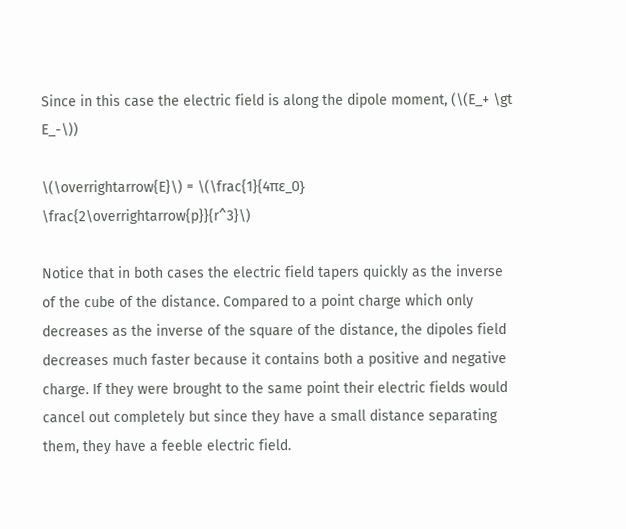Since in this case the electric field is along the dipole moment, (\(E_+ \gt E_-\))

\(\overrightarrow{E}\) = \(\frac{1}{4πε_0} \frac{2\overrightarrow{p}}{r^3}\)

Notice that in both cases the electric field tapers quickly as the inverse of the cube of the distance. Compared to a point charge which only decreases as the inverse of the square of the distance, the dipoles field decreases much faster because it contains both a positive and negative charge. If they were brought to the same point their electric fields would cancel out completely but since they have a small distance separating them, they have a feeble electric field.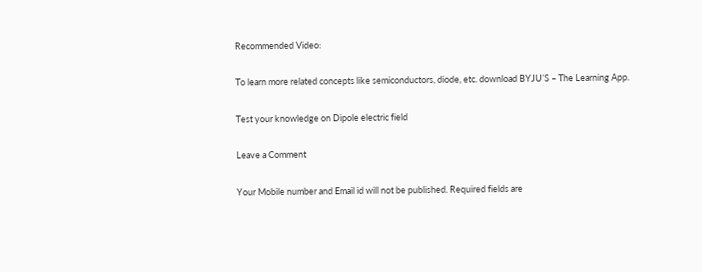Recommended Video:

To learn more related concepts like semiconductors, diode, etc. download BYJU’S – The Learning App.

Test your knowledge on Dipole electric field

Leave a Comment

Your Mobile number and Email id will not be published. Required fields are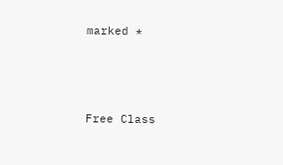marked *




Free Class